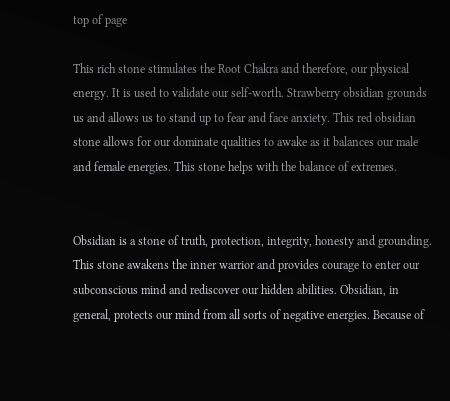top of page

This rich stone stimulates the Root Chakra and therefore, our physical energy. It is used to validate our self-worth. Strawberry obsidian grounds us and allows us to stand up to fear and face anxiety. This red obsidian stone allows for our dominate qualities to awake as it balances our male and female energies. This stone helps with the balance of extremes.


Obsidian is a stone of truth, protection, integrity, honesty and grounding. This stone awakens the inner warrior and provides courage to enter our subconscious mind and rediscover our hidden abilities. Obsidian, in general, protects our mind from all sorts of negative energies. Because of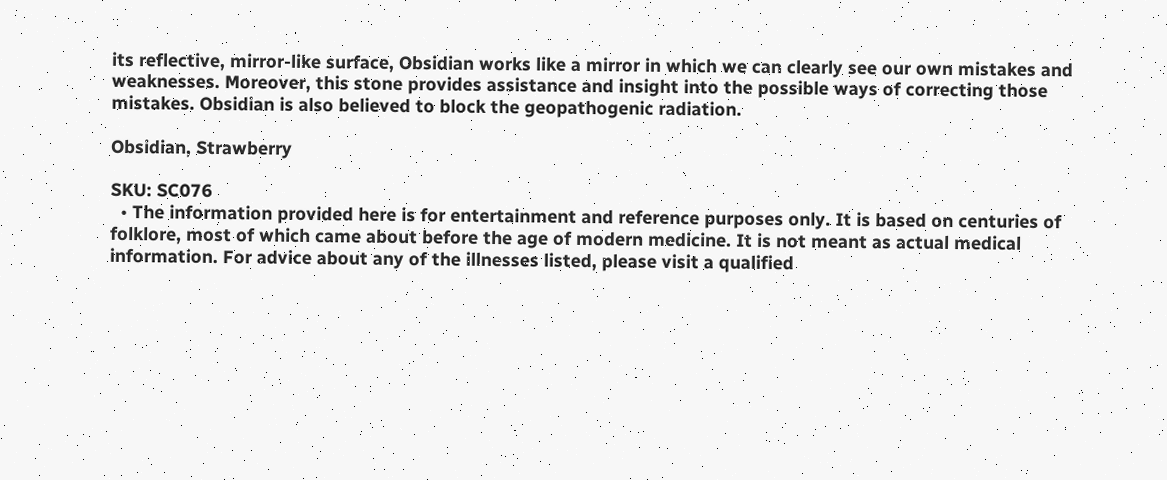its reflective, mirror-like surface, Obsidian works like a mirror in which we can clearly see our own mistakes and weaknesses. Moreover, this stone provides assistance and insight into the possible ways of correcting those mistakes. Obsidian is also believed to block the geopathogenic radiation.

Obsidian, Strawberry

SKU: SC076
  • The information provided here is for entertainment and reference purposes only. It is based on centuries of folklore, most of which came about before the age of modern medicine. It is not meant as actual medical information. For advice about any of the illnesses listed, please visit a qualified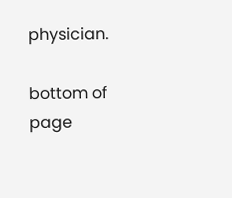physician.

bottom of page